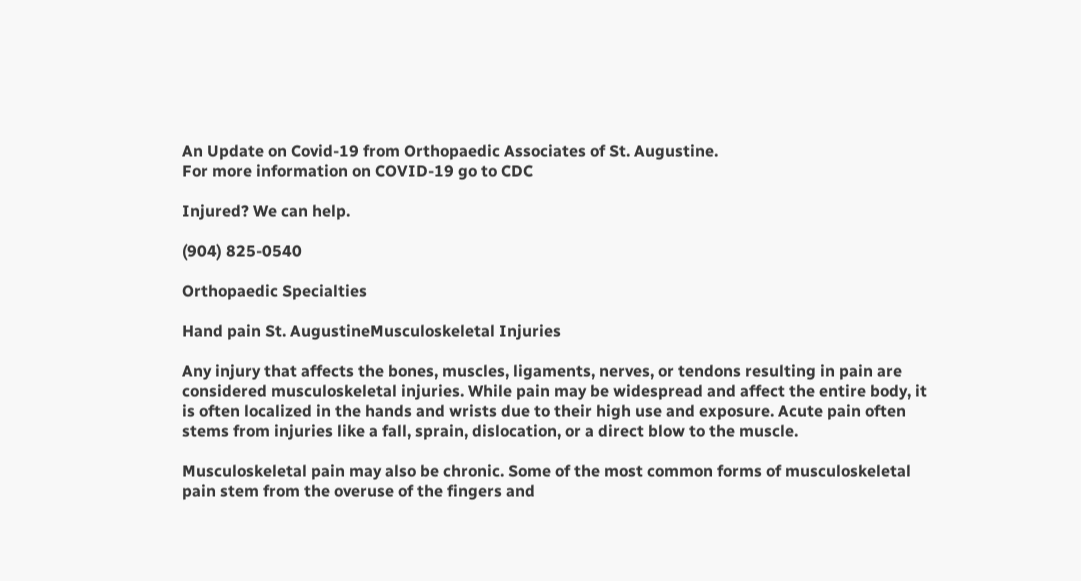An Update on Covid-19 from Orthopaedic Associates of St. Augustine.
For more information on COVID-19 go to CDC

Injured? We can help.

(904) 825-0540

Orthopaedic Specialties

Hand pain St. AugustineMusculoskeletal Injuries

Any injury that affects the bones, muscles, ligaments, nerves, or tendons resulting in pain are considered musculoskeletal injuries. While pain may be widespread and affect the entire body, it is often localized in the hands and wrists due to their high use and exposure. Acute pain often stems from injuries like a fall, sprain, dislocation, or a direct blow to the muscle.

Musculoskeletal pain may also be chronic. Some of the most common forms of musculoskeletal pain stem from the overuse of the fingers and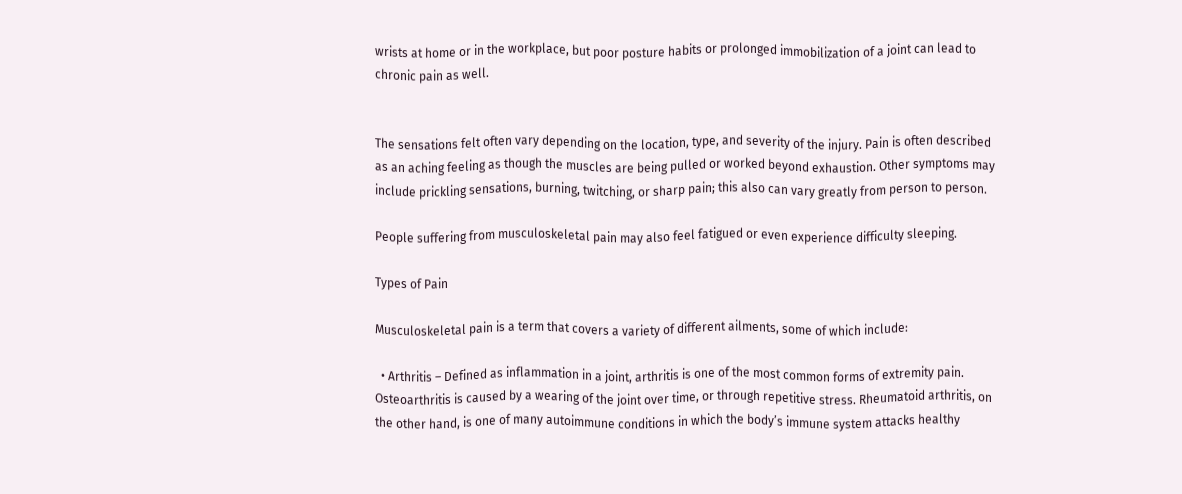wrists at home or in the workplace, but poor posture habits or prolonged immobilization of a joint can lead to chronic pain as well.


The sensations felt often vary depending on the location, type, and severity of the injury. Pain is often described as an aching feeling as though the muscles are being pulled or worked beyond exhaustion. Other symptoms may include prickling sensations, burning, twitching, or sharp pain; this also can vary greatly from person to person.

People suffering from musculoskeletal pain may also feel fatigued or even experience difficulty sleeping.

Types of Pain

Musculoskeletal pain is a term that covers a variety of different ailments, some of which include:

  • Arthritis – Defined as inflammation in a joint, arthritis is one of the most common forms of extremity pain. Osteoarthritis is caused by a wearing of the joint over time, or through repetitive stress. Rheumatoid arthritis, on the other hand, is one of many autoimmune conditions in which the body’s immune system attacks healthy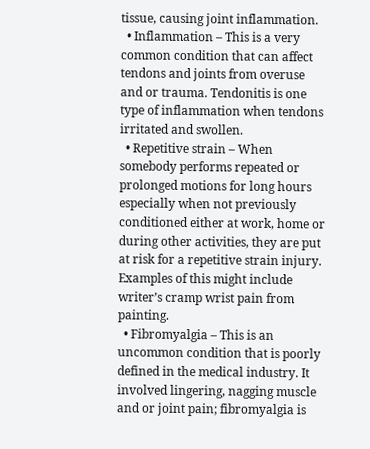tissue, causing joint inflammation.
  • Inflammation – This is a very common condition that can affect tendons and joints from overuse and or trauma. Tendonitis is one type of inflammation when tendons irritated and swollen.
  • Repetitive strain – When somebody performs repeated or prolonged motions for long hours especially when not previously conditioned either at work, home or during other activities, they are put at risk for a repetitive strain injury. Examples of this might include writer’s cramp wrist pain from painting.
  • Fibromyalgia – This is an uncommon condition that is poorly defined in the medical industry. It involved lingering, nagging muscle and or joint pain; fibromyalgia is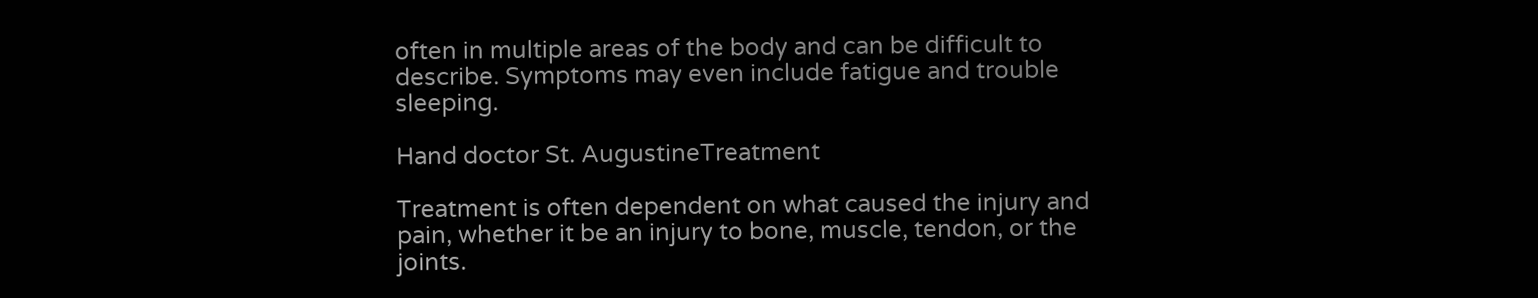often in multiple areas of the body and can be difficult to describe. Symptoms may even include fatigue and trouble sleeping.

Hand doctor St. AugustineTreatment

Treatment is often dependent on what caused the injury and pain, whether it be an injury to bone, muscle, tendon, or the joints.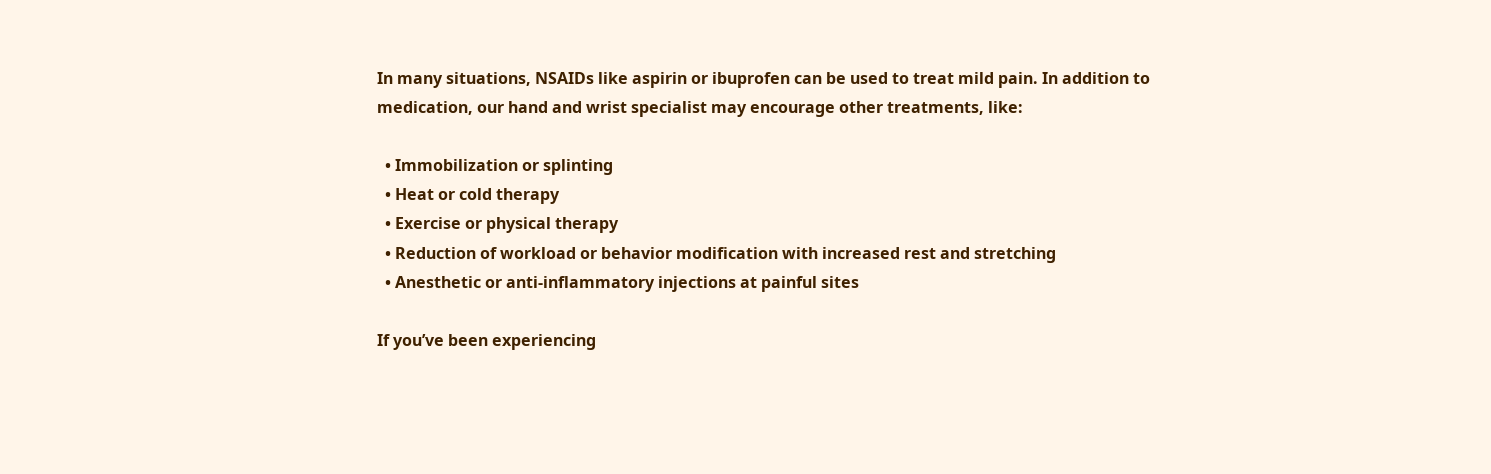In many situations, NSAIDs like aspirin or ibuprofen can be used to treat mild pain. In addition to medication, our hand and wrist specialist may encourage other treatments, like:

  • Immobilization or splinting
  • Heat or cold therapy
  • Exercise or physical therapy
  • Reduction of workload or behavior modification with increased rest and stretching
  • Anesthetic or anti-inflammatory injections at painful sites

If you’ve been experiencing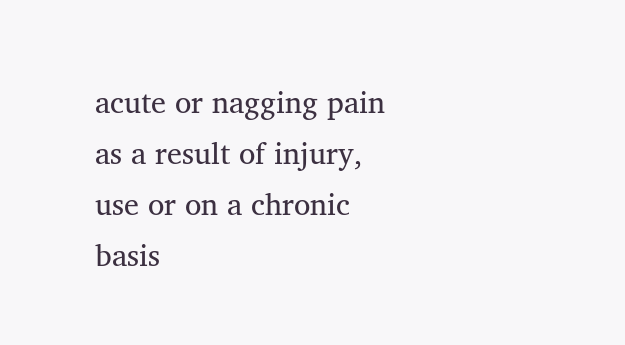acute or nagging pain as a result of injury, use or on a chronic basis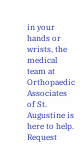in your hands or wrists, the medical team at Orthopaedic Associates of St. Augustine is here to help. Request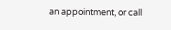an appointment, or call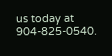us today at 904-825-0540.